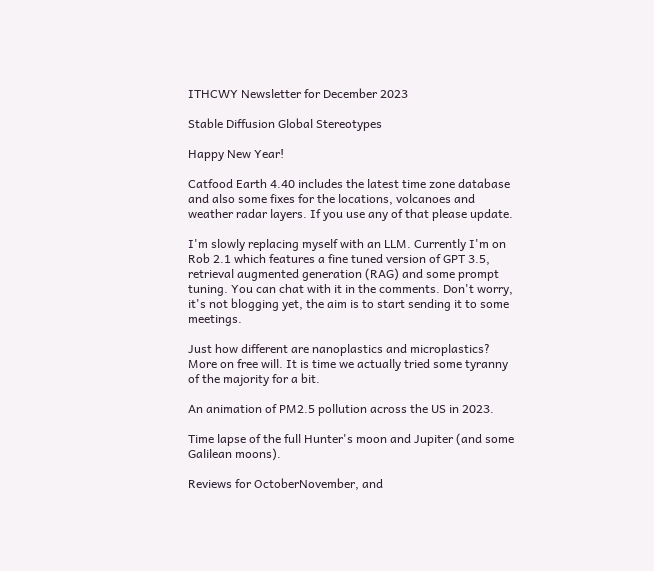ITHCWY Newsletter for December 2023

Stable Diffusion Global Stereotypes

Happy New Year!

Catfood Earth 4.40 includes the latest time zone database and also some fixes for the locations, volcanoes and weather radar layers. If you use any of that please update.

I'm slowly replacing myself with an LLM. Currently I'm on Rob 2.1 which features a fine tuned version of GPT 3.5, retrieval augmented generation (RAG) and some prompt tuning. You can chat with it in the comments. Don't worry, it's not blogging yet, the aim is to start sending it to some meetings.

Just how different are nanoplastics and microplastics? More on free will. It is time we actually tried some tyranny of the majority for a bit.

An animation of PM2.5 pollution across the US in 2023.

Time lapse of the full Hunter's moon and Jupiter (and some Galilean moons).

Reviews for OctoberNovember, and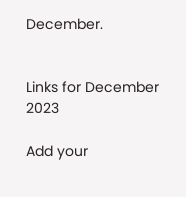December.


Links for December 2023

Add your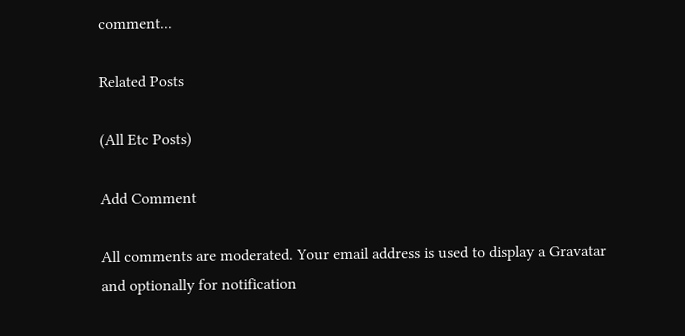comment...

Related Posts

(All Etc Posts)

Add Comment

All comments are moderated. Your email address is used to display a Gravatar and optionally for notification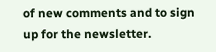of new comments and to sign up for the newsletter.